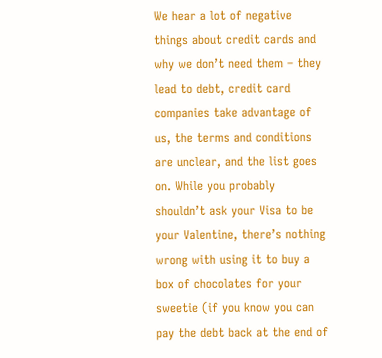We hear a lot of negative things about credit cards and why we don’t need them – they lead to debt, credit card companies take advantage of us, the terms and conditions are unclear, and the list goes on. While you probably shouldn’t ask your Visa to be your Valentine, there’s nothing wrong with using it to buy a box of chocolates for your sweetie (if you know you can pay the debt back at the end of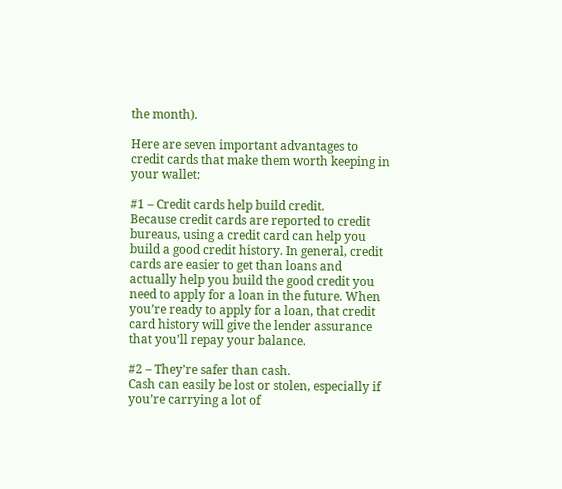the month).

Here are seven important advantages to credit cards that make them worth keeping in your wallet:

#1 – Credit cards help build credit.
Because credit cards are reported to credit bureaus, using a credit card can help you build a good credit history. In general, credit cards are easier to get than loans and actually help you build the good credit you need to apply for a loan in the future. When you’re ready to apply for a loan, that credit card history will give the lender assurance that you’ll repay your balance.

#2 – They’re safer than cash.
Cash can easily be lost or stolen, especially if you’re carrying a lot of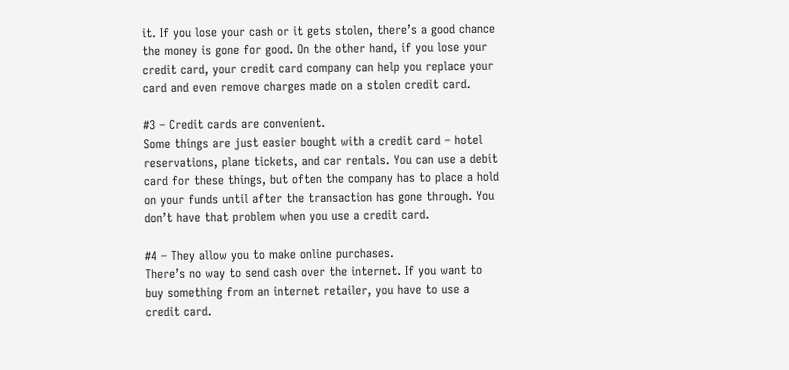it. If you lose your cash or it gets stolen, there’s a good chance the money is gone for good. On the other hand, if you lose your credit card, your credit card company can help you replace your card and even remove charges made on a stolen credit card.

#3 – Credit cards are convenient.
Some things are just easier bought with a credit card – hotel reservations, plane tickets, and car rentals. You can use a debit card for these things, but often the company has to place a hold on your funds until after the transaction has gone through. You don’t have that problem when you use a credit card.

#4 – They allow you to make online purchases.
There’s no way to send cash over the internet. If you want to buy something from an internet retailer, you have to use a credit card.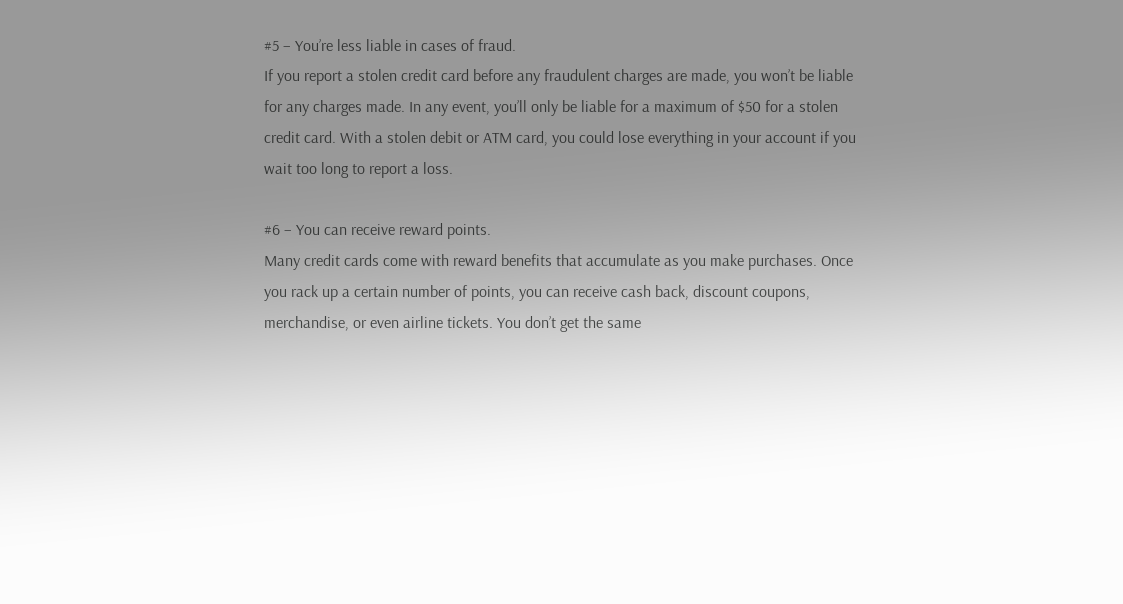#5 – You’re less liable in cases of fraud.
If you report a stolen credit card before any fraudulent charges are made, you won’t be liable for any charges made. In any event, you’ll only be liable for a maximum of $50 for a stolen credit card. With a stolen debit or ATM card, you could lose everything in your account if you wait too long to report a loss.

#6 – You can receive reward points.
Many credit cards come with reward benefits that accumulate as you make purchases. Once you rack up a certain number of points, you can receive cash back, discount coupons, merchandise, or even airline tickets. You don’t get the same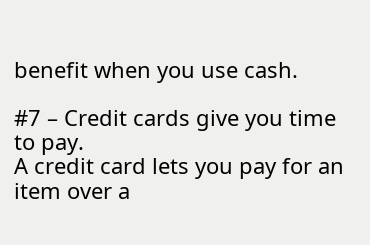benefit when you use cash.

#7 – Credit cards give you time to pay.
A credit card lets you pay for an item over a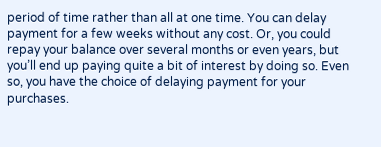period of time rather than all at one time. You can delay payment for a few weeks without any cost. Or, you could repay your balance over several months or even years, but you’ll end up paying quite a bit of interest by doing so. Even so, you have the choice of delaying payment for your purchases.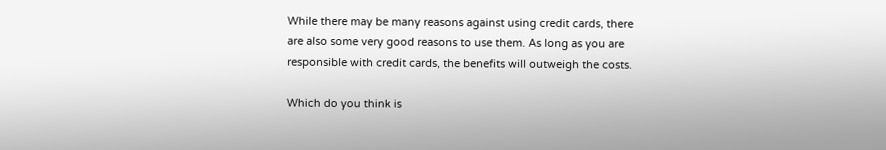While there may be many reasons against using credit cards, there are also some very good reasons to use them. As long as you are responsible with credit cards, the benefits will outweigh the costs.

Which do you think is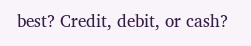best? Credit, debit, or cash?